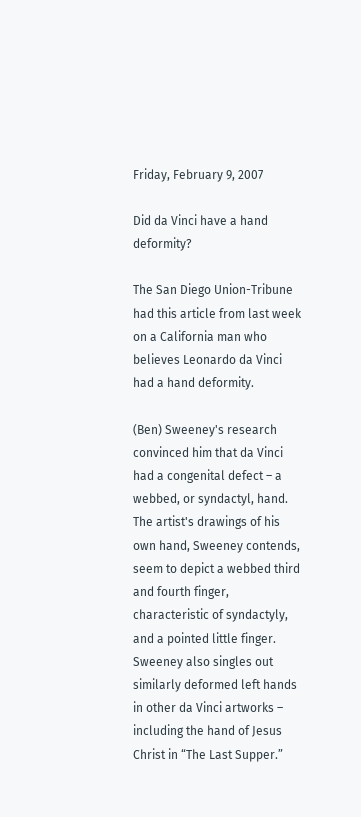Friday, February 9, 2007

Did da Vinci have a hand deformity?

The San Diego Union-Tribune had this article from last week on a California man who believes Leonardo da Vinci had a hand deformity.

(Ben) Sweeney's research convinced him that da Vinci had a congenital defect – a webbed, or syndactyl, hand. The artist's drawings of his own hand, Sweeney contends, seem to depict a webbed third and fourth finger, characteristic of syndactyly, and a pointed little finger. Sweeney also singles out similarly deformed left hands in other da Vinci artworks – including the hand of Jesus Christ in “The Last Supper.”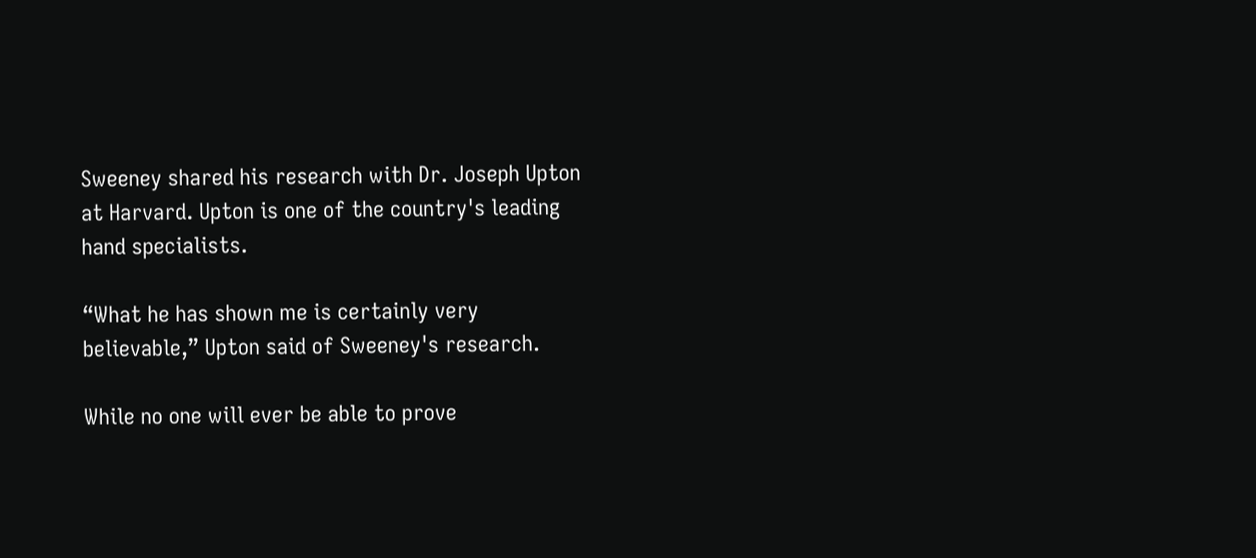Sweeney shared his research with Dr. Joseph Upton at Harvard. Upton is one of the country's leading hand specialists.

“What he has shown me is certainly very believable,” Upton said of Sweeney's research.

While no one will ever be able to prove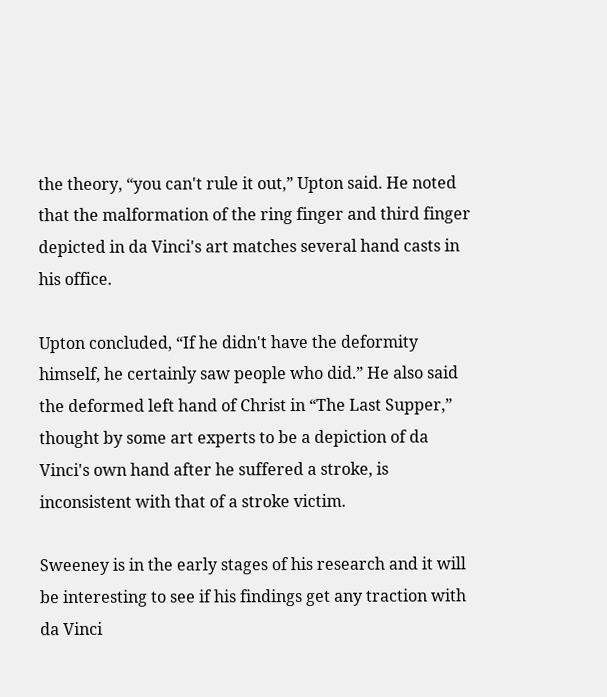the theory, “you can't rule it out,” Upton said. He noted that the malformation of the ring finger and third finger depicted in da Vinci's art matches several hand casts in his office.

Upton concluded, “If he didn't have the deformity himself, he certainly saw people who did.” He also said the deformed left hand of Christ in “The Last Supper,” thought by some art experts to be a depiction of da Vinci's own hand after he suffered a stroke, is inconsistent with that of a stroke victim.

Sweeney is in the early stages of his research and it will be interesting to see if his findings get any traction with da Vinci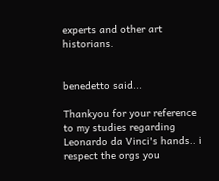experts and other art historians.


benedetto said...

Thankyou for your reference to my studies regarding Leonardo da Vinci's hands.. i respect the orgs you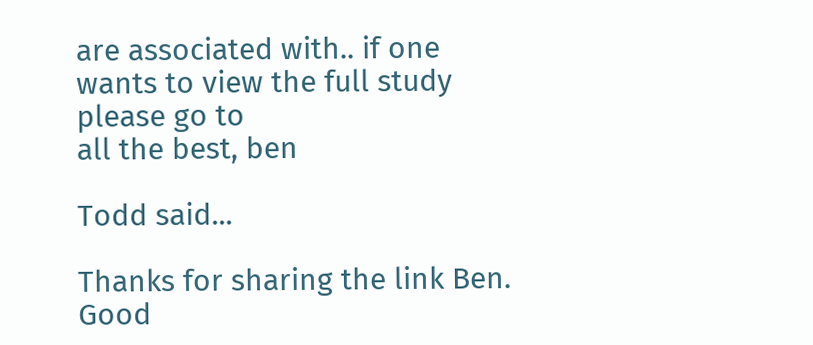are associated with.. if one wants to view the full study please go to
all the best, ben

Todd said...

Thanks for sharing the link Ben. Good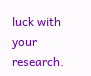luck with your research.